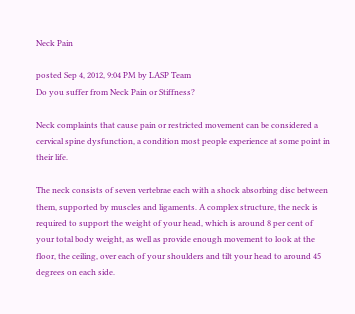Neck Pain

posted Sep 4, 2012, 9:04 PM by LASP Team
Do you suffer from Neck Pain or Stiffness?

Neck complaints that cause pain or restricted movement can be considered a cervical spine dysfunction, a condition most people experience at some point in their life.

The neck consists of seven vertebrae each with a shock absorbing disc between them, supported by muscles and ligaments. A complex structure, the neck is required to support the weight of your head, which is around 8 per cent of your total body weight, as well as provide enough movement to look at the floor, the ceiling, over each of your shoulders and tilt your head to around 45 degrees on each side.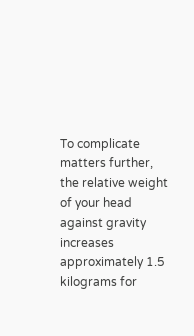To complicate matters further, the relative weight of your head against gravity increases approximately 1.5 kilograms for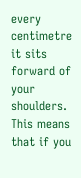every centimetre it sits forward of your shoulders. This means that if you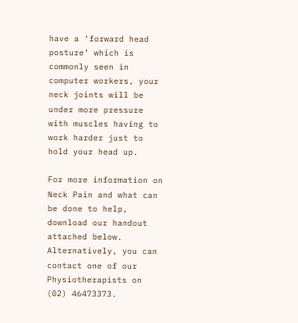have a ‘forward head posture’ which is commonly seen in computer workers, your neck joints will be under more pressure with muscles having to work harder just to hold your head up.

For more information on Neck Pain and what can be done to help, download our handout attached below. Alternatively, you can contact one of our Physiotherapists on (02) 46473373.